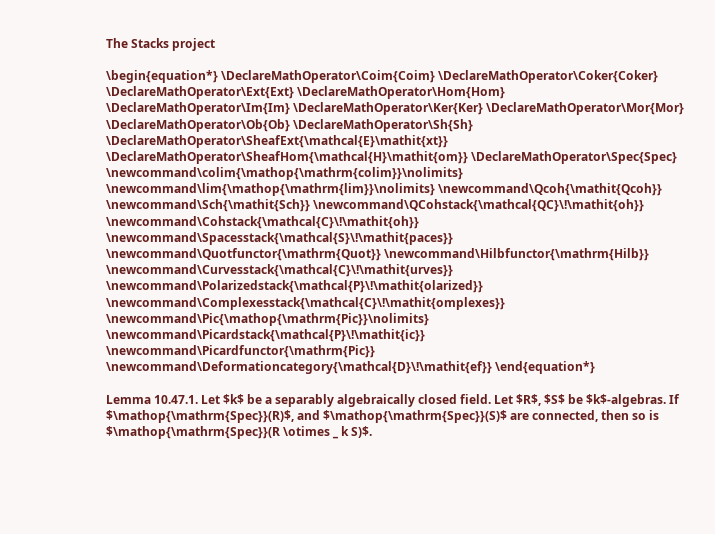The Stacks project

\begin{equation*} \DeclareMathOperator\Coim{Coim} \DeclareMathOperator\Coker{Coker} \DeclareMathOperator\Ext{Ext} \DeclareMathOperator\Hom{Hom} \DeclareMathOperator\Im{Im} \DeclareMathOperator\Ker{Ker} \DeclareMathOperator\Mor{Mor} \DeclareMathOperator\Ob{Ob} \DeclareMathOperator\Sh{Sh} \DeclareMathOperator\SheafExt{\mathcal{E}\mathit{xt}} \DeclareMathOperator\SheafHom{\mathcal{H}\mathit{om}} \DeclareMathOperator\Spec{Spec} \newcommand\colim{\mathop{\mathrm{colim}}\nolimits} \newcommand\lim{\mathop{\mathrm{lim}}\nolimits} \newcommand\Qcoh{\mathit{Qcoh}} \newcommand\Sch{\mathit{Sch}} \newcommand\QCohstack{\mathcal{QC}\!\mathit{oh}} \newcommand\Cohstack{\mathcal{C}\!\mathit{oh}} \newcommand\Spacesstack{\mathcal{S}\!\mathit{paces}} \newcommand\Quotfunctor{\mathrm{Quot}} \newcommand\Hilbfunctor{\mathrm{Hilb}} \newcommand\Curvesstack{\mathcal{C}\!\mathit{urves}} \newcommand\Polarizedstack{\mathcal{P}\!\mathit{olarized}} \newcommand\Complexesstack{\mathcal{C}\!\mathit{omplexes}} \newcommand\Pic{\mathop{\mathrm{Pic}}\nolimits} \newcommand\Picardstack{\mathcal{P}\!\mathit{ic}} \newcommand\Picardfunctor{\mathrm{Pic}} \newcommand\Deformationcategory{\mathcal{D}\!\mathit{ef}} \end{equation*}

Lemma 10.47.1. Let $k$ be a separably algebraically closed field. Let $R$, $S$ be $k$-algebras. If $\mathop{\mathrm{Spec}}(R)$, and $\mathop{\mathrm{Spec}}(S)$ are connected, then so is $\mathop{\mathrm{Spec}}(R \otimes _ k S)$.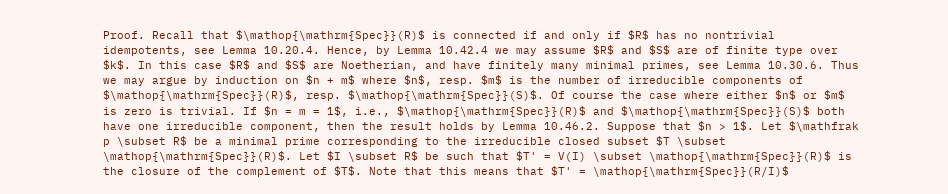Proof. Recall that $\mathop{\mathrm{Spec}}(R)$ is connected if and only if $R$ has no nontrivial idempotents, see Lemma 10.20.4. Hence, by Lemma 10.42.4 we may assume $R$ and $S$ are of finite type over $k$. In this case $R$ and $S$ are Noetherian, and have finitely many minimal primes, see Lemma 10.30.6. Thus we may argue by induction on $n + m$ where $n$, resp. $m$ is the number of irreducible components of $\mathop{\mathrm{Spec}}(R)$, resp. $\mathop{\mathrm{Spec}}(S)$. Of course the case where either $n$ or $m$ is zero is trivial. If $n = m = 1$, i.e., $\mathop{\mathrm{Spec}}(R)$ and $\mathop{\mathrm{Spec}}(S)$ both have one irreducible component, then the result holds by Lemma 10.46.2. Suppose that $n > 1$. Let $\mathfrak p \subset R$ be a minimal prime corresponding to the irreducible closed subset $T \subset \mathop{\mathrm{Spec}}(R)$. Let $I \subset R$ be such that $T' = V(I) \subset \mathop{\mathrm{Spec}}(R)$ is the closure of the complement of $T$. Note that this means that $T' = \mathop{\mathrm{Spec}}(R/I)$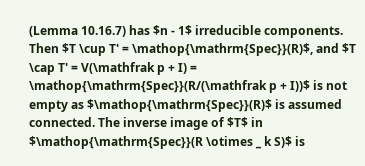(Lemma 10.16.7) has $n - 1$ irreducible components. Then $T \cup T' = \mathop{\mathrm{Spec}}(R)$, and $T \cap T' = V(\mathfrak p + I) = \mathop{\mathrm{Spec}}(R/(\mathfrak p + I))$ is not empty as $\mathop{\mathrm{Spec}}(R)$ is assumed connected. The inverse image of $T$ in $\mathop{\mathrm{Spec}}(R \otimes _ k S)$ is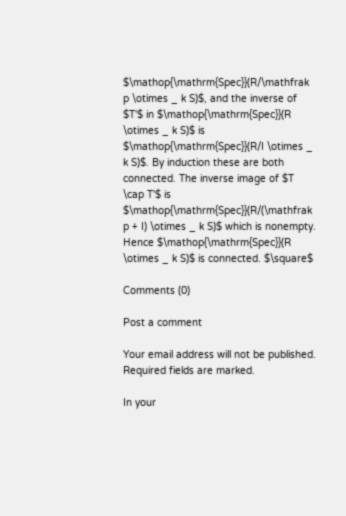$\mathop{\mathrm{Spec}}(R/\mathfrak p \otimes _ k S)$, and the inverse of $T'$ in $\mathop{\mathrm{Spec}}(R \otimes _ k S)$ is $\mathop{\mathrm{Spec}}(R/I \otimes _ k S)$. By induction these are both connected. The inverse image of $T \cap T'$ is $\mathop{\mathrm{Spec}}(R/(\mathfrak p + I) \otimes _ k S)$ which is nonempty. Hence $\mathop{\mathrm{Spec}}(R \otimes _ k S)$ is connected. $\square$

Comments (0)

Post a comment

Your email address will not be published. Required fields are marked.

In your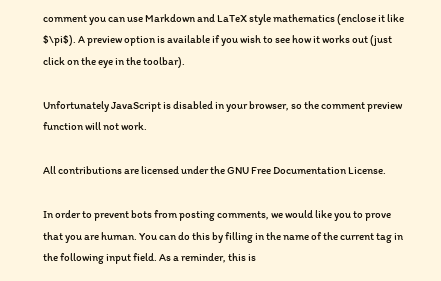comment you can use Markdown and LaTeX style mathematics (enclose it like $\pi$). A preview option is available if you wish to see how it works out (just click on the eye in the toolbar).

Unfortunately JavaScript is disabled in your browser, so the comment preview function will not work.

All contributions are licensed under the GNU Free Documentation License.

In order to prevent bots from posting comments, we would like you to prove that you are human. You can do this by filling in the name of the current tag in the following input field. As a reminder, this is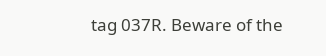tag 037R. Beware of the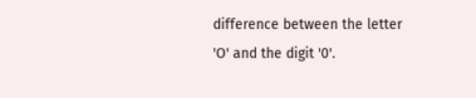difference between the letter 'O' and the digit '0'.